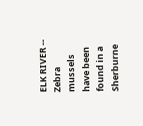ELK RIVER -- Zebra mussels have been found in a Sherburne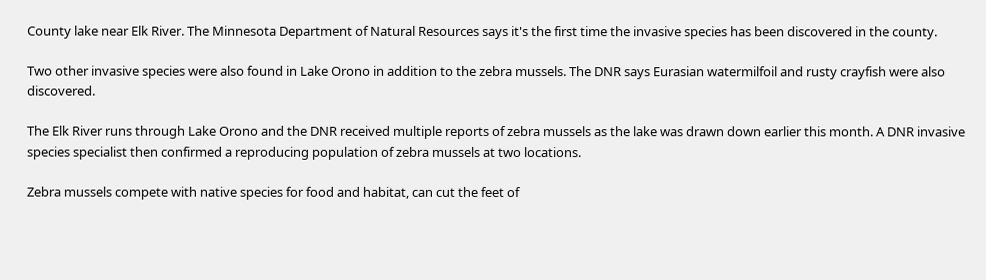County lake near Elk River. The Minnesota Department of Natural Resources says it's the first time the invasive species has been discovered in the county.

Two other invasive species were also found in Lake Orono in addition to the zebra mussels. The DNR says Eurasian watermilfoil and rusty crayfish were also discovered.

The Elk River runs through Lake Orono and the DNR received multiple reports of zebra mussels as the lake was drawn down earlier this month. A DNR invasive species specialist then confirmed a reproducing population of zebra mussels at two locations.

Zebra mussels compete with native species for food and habitat, can cut the feet of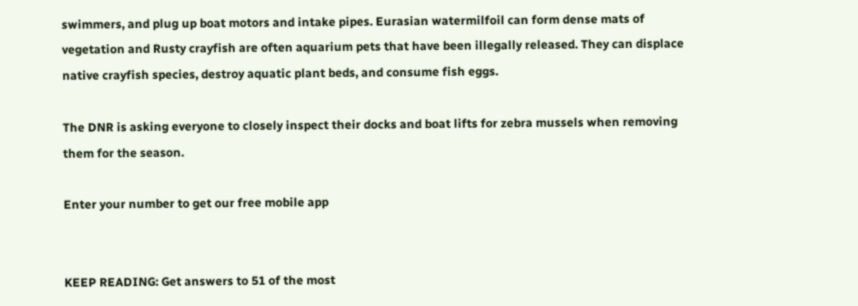swimmers, and plug up boat motors and intake pipes. Eurasian watermilfoil can form dense mats of vegetation and Rusty crayfish are often aquarium pets that have been illegally released. They can displace native crayfish species, destroy aquatic plant beds, and consume fish eggs.

The DNR is asking everyone to closely inspect their docks and boat lifts for zebra mussels when removing them for the season.

Enter your number to get our free mobile app


KEEP READING: Get answers to 51 of the most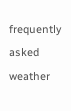frequently asked weather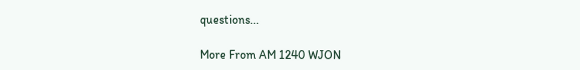questions...

More From AM 1240 WJON